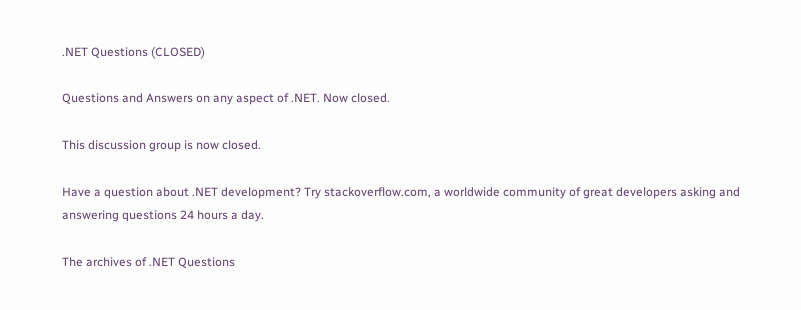.NET Questions (CLOSED)

Questions and Answers on any aspect of .NET. Now closed.

This discussion group is now closed.

Have a question about .NET development? Try stackoverflow.com, a worldwide community of great developers asking and answering questions 24 hours a day.

The archives of .NET Questions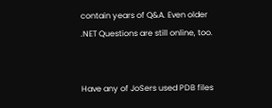contain years of Q&A. Even older .NET Questions are still online, too.


Have any of JoSers used PDB files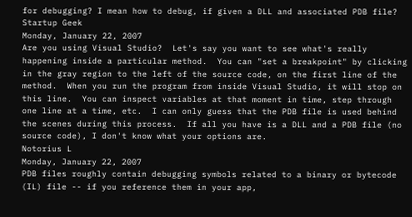for debugging? I mean how to debug, if given a DLL and associated PDB file?
Startup Geek
Monday, January 22, 2007
Are you using Visual Studio?  Let's say you want to see what's really happening inside a particular method.  You can "set a breakpoint" by clicking in the gray region to the left of the source code, on the first line of the method.  When you run the program from inside Visual Studio, it will stop on this line.  You can inspect variables at that moment in time, step through one line at a time, etc.  I can only guess that the PDB file is used behind the scenes during this process.  If all you have is a DLL and a PDB file (no source code), I don't know what your options are.
Notorius L
Monday, January 22, 2007
PDB files roughly contain debugging symbols related to a binary or bytecode (IL) file -- if you reference them in your app,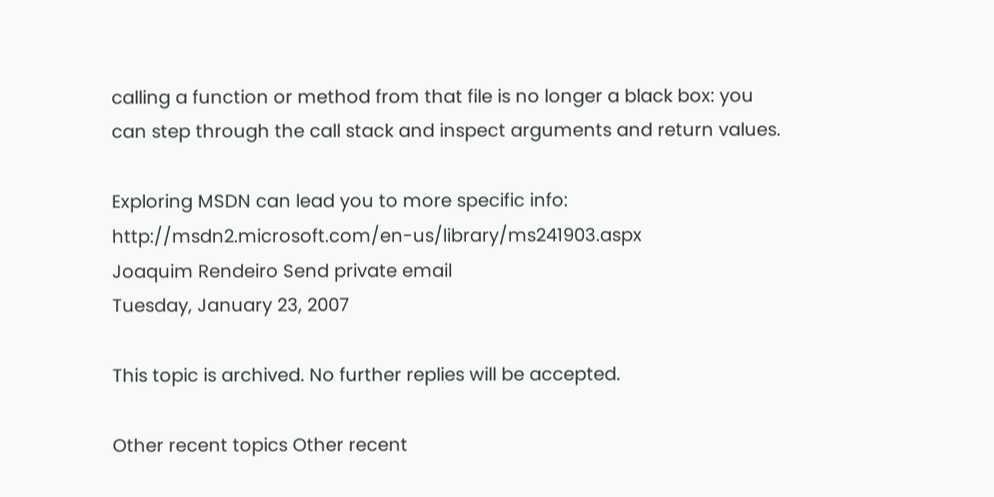calling a function or method from that file is no longer a black box: you can step through the call stack and inspect arguments and return values.

Exploring MSDN can lead you to more specific info: http://msdn2.microsoft.com/en-us/library/ms241903.aspx
Joaquim Rendeiro Send private email
Tuesday, January 23, 2007

This topic is archived. No further replies will be accepted.

Other recent topics Other recent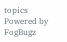topics
Powered by FogBugz